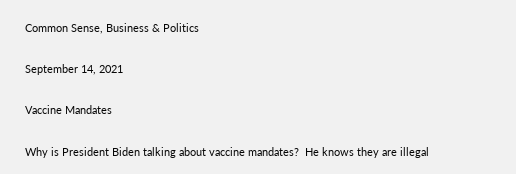Common Sense, Business & Politics

September 14, 2021

Vaccine Mandates

Why is President Biden talking about vaccine mandates?  He knows they are illegal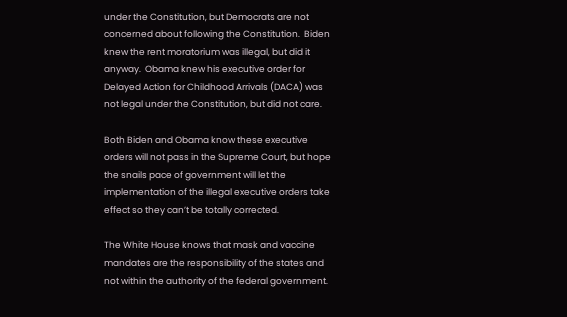under the Constitution, but Democrats are not concerned about following the Constitution.  Biden knew the rent moratorium was illegal, but did it anyway.  Obama knew his executive order for Delayed Action for Childhood Arrivals (DACA) was not legal under the Constitution, but did not care.

Both Biden and Obama know these executive orders will not pass in the Supreme Court, but hope the snails pace of government will let the implementation of the illegal executive orders take effect so they can’t be totally corrected.

The White House knows that mask and vaccine mandates are the responsibility of the states and not within the authority of the federal government.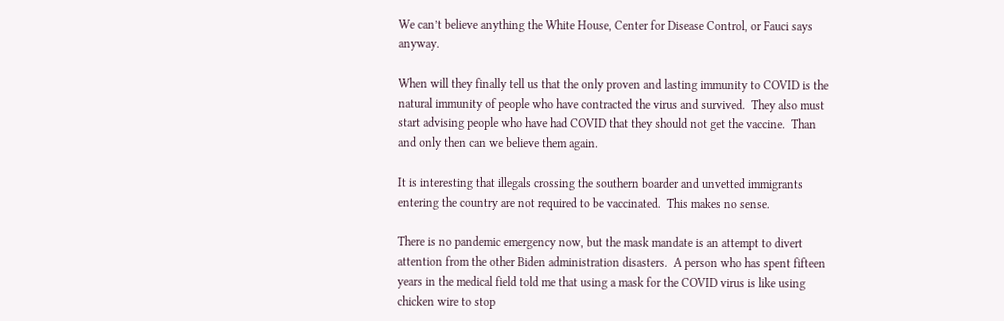We can’t believe anything the White House, Center for Disease Control, or Fauci says anyway.

When will they finally tell us that the only proven and lasting immunity to COVID is the natural immunity of people who have contracted the virus and survived.  They also must start advising people who have had COVID that they should not get the vaccine.  Than and only then can we believe them again.

It is interesting that illegals crossing the southern boarder and unvetted immigrants entering the country are not required to be vaccinated.  This makes no sense.

There is no pandemic emergency now, but the mask mandate is an attempt to divert attention from the other Biden administration disasters.  A person who has spent fifteen years in the medical field told me that using a mask for the COVID virus is like using chicken wire to stop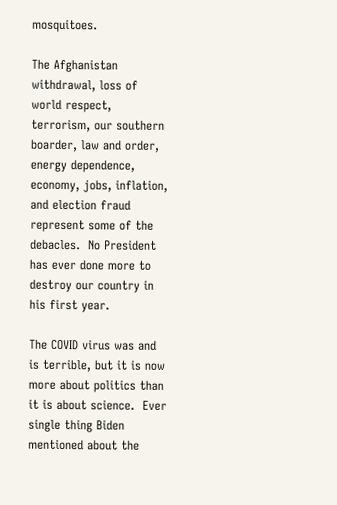mosquitoes.

The Afghanistan withdrawal, loss of world respect, terrorism, our southern boarder, law and order, energy dependence, economy, jobs, inflation, and election fraud represent some of the debacles.  No President has ever done more to destroy our country in his first year.

The COVID virus was and is terrible, but it is now more about politics than it is about science.  Ever single thing Biden mentioned about the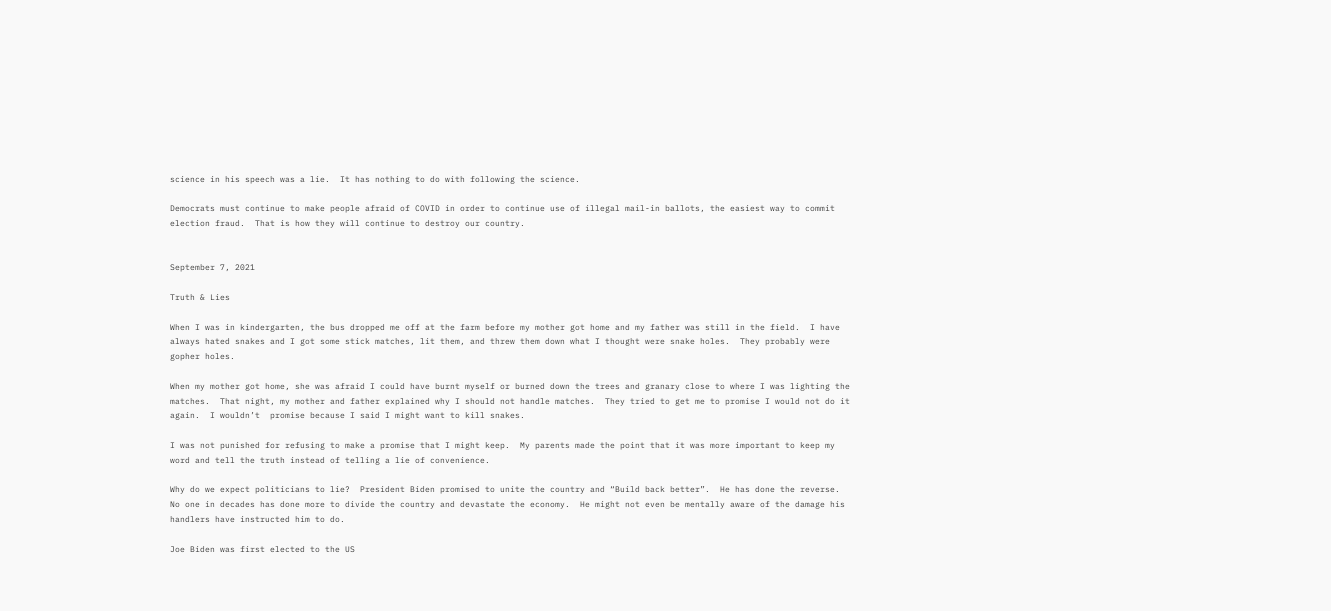science in his speech was a lie.  It has nothing to do with following the science.

Democrats must continue to make people afraid of COVID in order to continue use of illegal mail-in ballots, the easiest way to commit election fraud.  That is how they will continue to destroy our country.


September 7, 2021

Truth & Lies

When I was in kindergarten, the bus dropped me off at the farm before my mother got home and my father was still in the field.  I have always hated snakes and I got some stick matches, lit them, and threw them down what I thought were snake holes.  They probably were gopher holes.

When my mother got home, she was afraid I could have burnt myself or burned down the trees and granary close to where I was lighting the matches.  That night, my mother and father explained why I should not handle matches.  They tried to get me to promise I would not do it again.  I wouldn’t  promise because I said I might want to kill snakes.

I was not punished for refusing to make a promise that I might keep.  My parents made the point that it was more important to keep my word and tell the truth instead of telling a lie of convenience.

Why do we expect politicians to lie?  President Biden promised to unite the country and “Build back better”.  He has done the reverse.  No one in decades has done more to divide the country and devastate the economy.  He might not even be mentally aware of the damage his handlers have instructed him to do.

Joe Biden was first elected to the US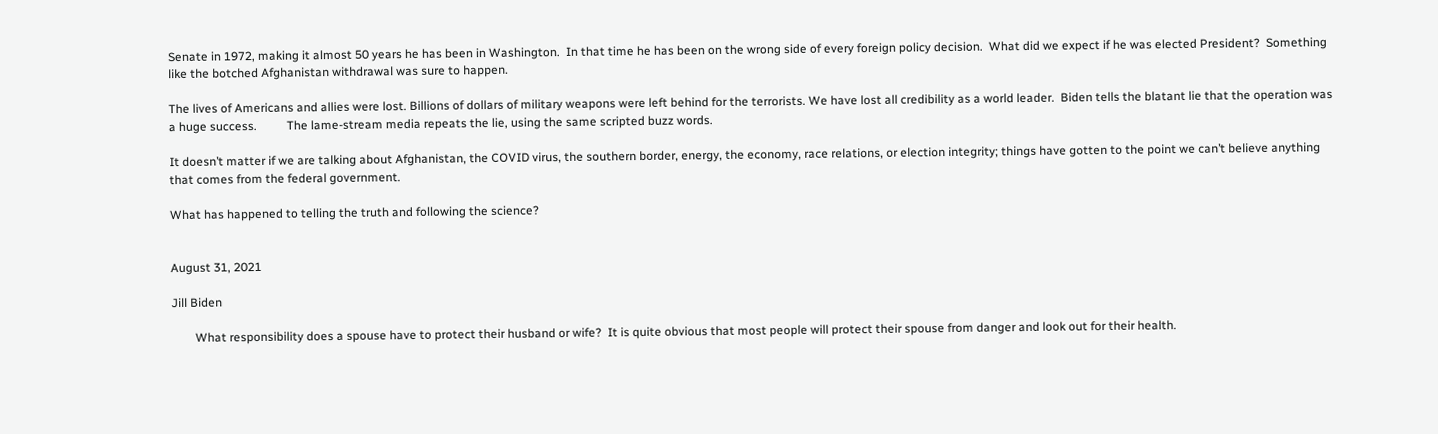Senate in 1972, making it almost 50 years he has been in Washington.  In that time he has been on the wrong side of every foreign policy decision.  What did we expect if he was elected President?  Something like the botched Afghanistan withdrawal was sure to happen.

The lives of Americans and allies were lost. Billions of dollars of military weapons were left behind for the terrorists. We have lost all credibility as a world leader.  Biden tells the blatant lie that the operation was a huge success.          The lame-stream media repeats the lie, using the same scripted buzz words.

It doesn’t matter if we are talking about Afghanistan, the COVID virus, the southern border, energy, the economy, race relations, or election integrity; things have gotten to the point we can’t believe anything that comes from the federal government.

What has happened to telling the truth and following the science?


August 31, 2021

Jill Biden

        What responsibility does a spouse have to protect their husband or wife?  It is quite obvious that most people will protect their spouse from danger and look out for their health.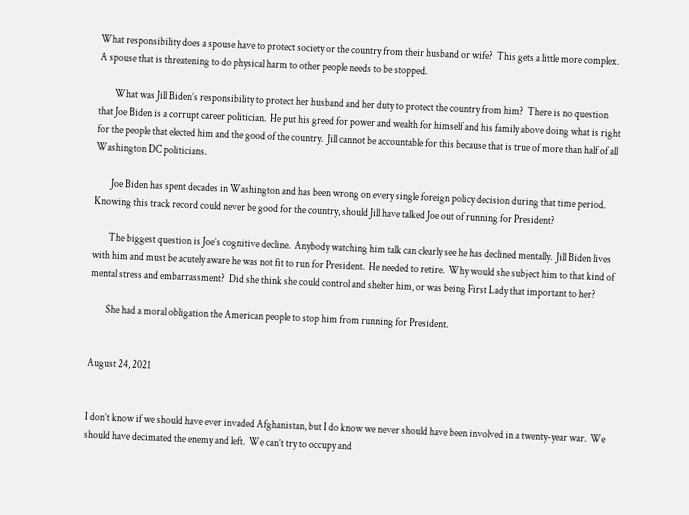What responsibility does a spouse have to protect society or the country from their husband or wife?  This gets a little more complex.  A spouse that is threatening to do physical harm to other people needs to be stopped.

        What was Jill Biden’s responsibility to protect her husband and her duty to protect the country from him?  There is no question that Joe Biden is a corrupt career politician.  He put his greed for power and wealth for himself and his family above doing what is right for the people that elected him and the good of the country.  Jill cannot be accountable for this because that is true of more than half of all Washington DC politicians.

        Joe Biden has spent decades in Washington and has been wrong on every single foreign policy decision during that time period.  Knowing this track record could never be good for the country, should Jill have talked Joe out of running for President?

        The biggest question is Joe’s cognitive decline.  Anybody watching him talk can clearly see he has declined mentally.  Jill Biden lives with him and must be acutely aware he was not fit to run for President.  He needed to retire.  Why would she subject him to that kind of mental stress and embarrassment?  Did she think she could control and shelter him, or was being First Lady that important to her?

        She had a moral obligation the American people to stop him from running for President.


August 24, 2021


I don’t know if we should have ever invaded Afghanistan, but I do know we never should have been involved in a twenty-year war.  We should have decimated the enemy and left.  We can’t try to occupy and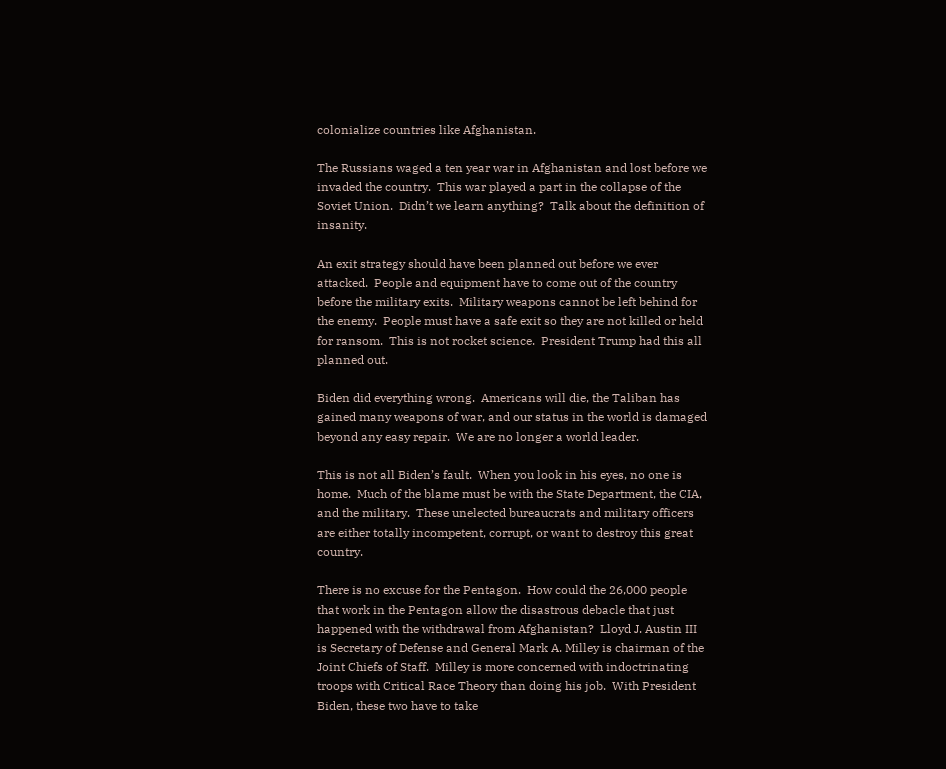colonialize countries like Afghanistan.

The Russians waged a ten year war in Afghanistan and lost before we invaded the country.  This war played a part in the collapse of the Soviet Union.  Didn’t we learn anything?  Talk about the definition of insanity.

An exit strategy should have been planned out before we ever attacked.  People and equipment have to come out of the country before the military exits.  Military weapons cannot be left behind for the enemy.  People must have a safe exit so they are not killed or held for ransom.  This is not rocket science.  President Trump had this all planned out.

Biden did everything wrong.  Americans will die, the Taliban has gained many weapons of war, and our status in the world is damaged beyond any easy repair.  We are no longer a world leader.

This is not all Biden’s fault.  When you look in his eyes, no one is home.  Much of the blame must be with the State Department, the CIA, and the military.  These unelected bureaucrats and military officers are either totally incompetent, corrupt, or want to destroy this great country.

There is no excuse for the Pentagon.  How could the 26,000 people that work in the Pentagon allow the disastrous debacle that just happened with the withdrawal from Afghanistan?  Lloyd J. Austin III is Secretary of Defense and General Mark A. Milley is chairman of the Joint Chiefs of Staff.  Milley is more concerned with indoctrinating troops with Critical Race Theory than doing his job.  With President Biden, these two have to take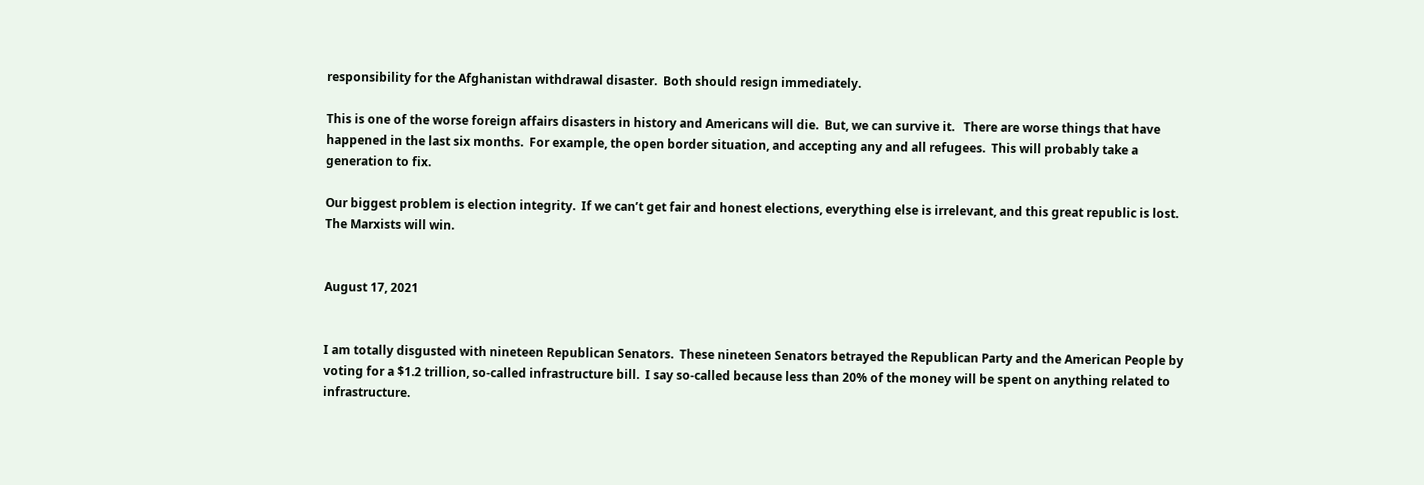responsibility for the Afghanistan withdrawal disaster.  Both should resign immediately.

This is one of the worse foreign affairs disasters in history and Americans will die.  But, we can survive it.   There are worse things that have happened in the last six months.  For example, the open border situation, and accepting any and all refugees.  This will probably take a generation to fix.

Our biggest problem is election integrity.  If we can’t get fair and honest elections, everything else is irrelevant, and this great republic is lost.  The Marxists will win.


August 17, 2021


I am totally disgusted with nineteen Republican Senators.  These nineteen Senators betrayed the Republican Party and the American People by voting for a $1.2 trillion, so-called infrastructure bill.  I say so-called because less than 20% of the money will be spent on anything related to infrastructure.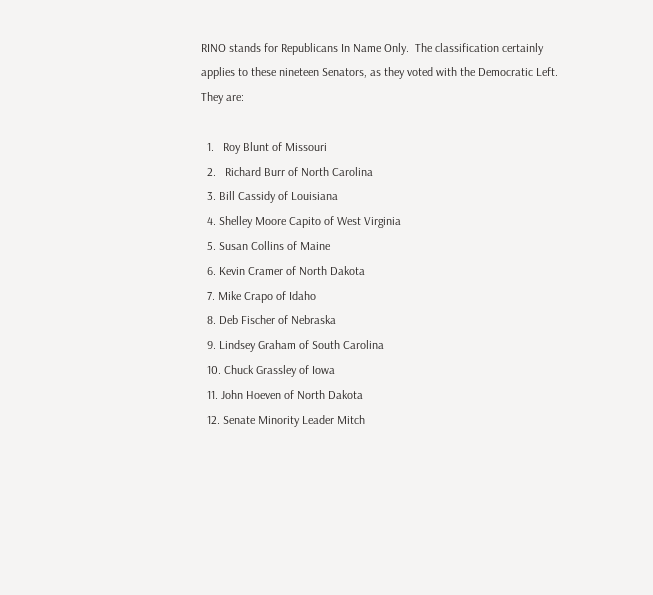RINO stands for Republicans In Name Only.  The classification certainly applies to these nineteen Senators, as they voted with the Democratic Left.  They are:

  1.   Roy Blunt of Missouri
  2.   Richard Burr of North Carolina
  3. Bill Cassidy of Louisiana
  4. Shelley Moore Capito of West Virginia
  5. Susan Collins of Maine
  6. Kevin Cramer of North Dakota
  7. Mike Crapo of Idaho
  8. Deb Fischer of Nebraska
  9. Lindsey Graham of South Carolina
  10. Chuck Grassley of Iowa
  11. John Hoeven of North Dakota
  12. Senate Minority Leader Mitch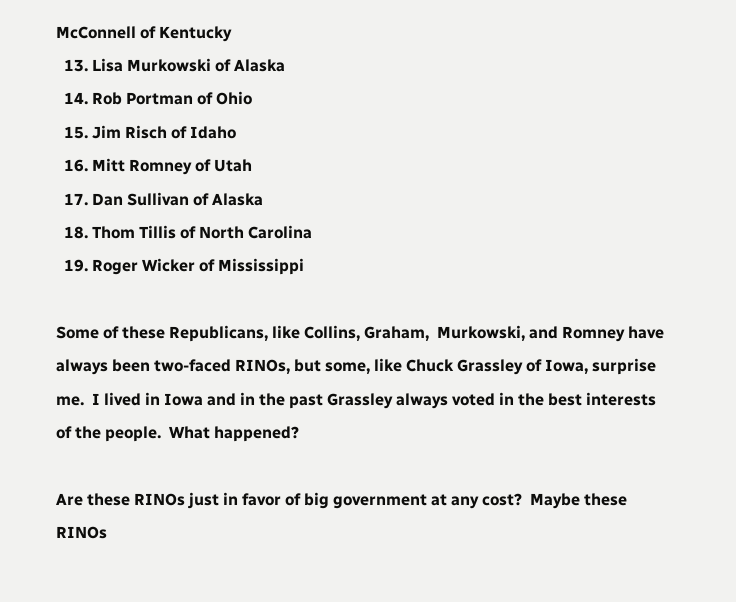McConnell of Kentucky
  13. Lisa Murkowski of Alaska
  14. Rob Portman of Ohio
  15. Jim Risch of Idaho
  16. Mitt Romney of Utah
  17. Dan Sullivan of Alaska
  18. Thom Tillis of North Carolina
  19. Roger Wicker of Mississippi

Some of these Republicans, like Collins, Graham,  Murkowski, and Romney have always been two-faced RINOs, but some, like Chuck Grassley of Iowa, surprise me.  I lived in Iowa and in the past Grassley always voted in the best interests of the people.  What happened?

Are these RINOs just in favor of big government at any cost?  Maybe these RINOs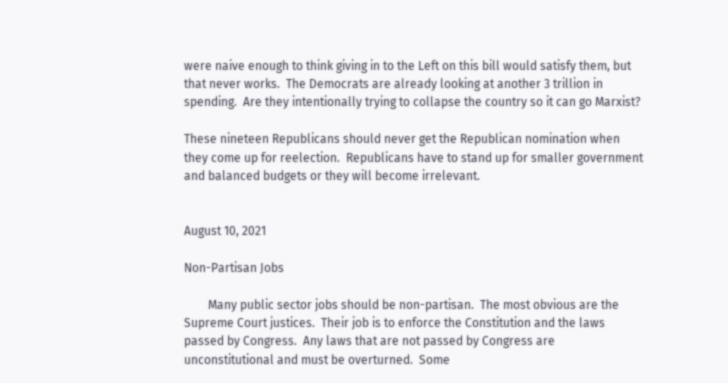were naive enough to think giving in to the Left on this bill would satisfy them, but that never works.  The Democrats are already looking at another 3 trillion in spending.  Are they intentionally trying to collapse the country so it can go Marxist?

These nineteen Republicans should never get the Republican nomination when they come up for reelection.  Republicans have to stand up for smaller government and balanced budgets or they will become irrelevant.


August 10, 2021

Non-Partisan Jobs

        Many public sector jobs should be non-partisan.  The most obvious are the Supreme Court justices.  Their job is to enforce the Constitution and the laws passed by Congress.  Any laws that are not passed by Congress are unconstitutional and must be overturned.  Some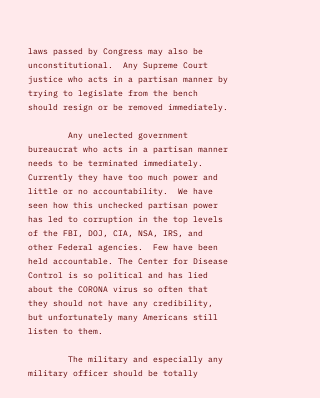laws passed by Congress may also be unconstitutional.  Any Supreme Court justice who acts in a partisan manner by trying to legislate from the bench should resign or be removed immediately.

        Any unelected government bureaucrat who acts in a partisan manner needs to be terminated immediately.  Currently they have too much power and little or no accountability.  We have seen how this unchecked partisan power has led to corruption in the top levels of the FBI, DOJ, CIA, NSA, IRS, and other Federal agencies.  Few have been held accountable. The Center for Disease Control is so political and has lied about the CORONA virus so often that they should not have any credibility, but unfortunately many Americans still listen to them.

        The military and especially any military officer should be totally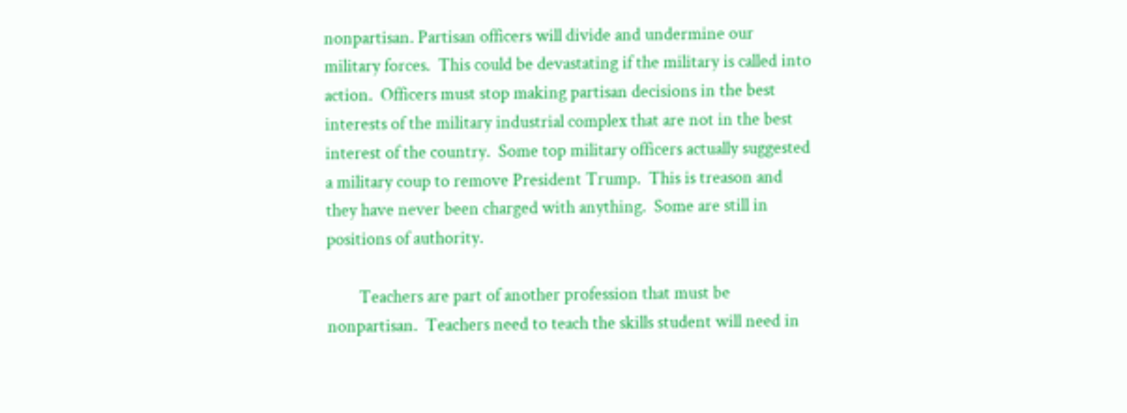nonpartisan. Partisan officers will divide and undermine our military forces.  This could be devastating if the military is called into action.  Officers must stop making partisan decisions in the best interests of the military industrial complex that are not in the best interest of the country.  Some top military officers actually suggested a military coup to remove President Trump.  This is treason and they have never been charged with anything.  Some are still in positions of authority.

        Teachers are part of another profession that must be nonpartisan.  Teachers need to teach the skills student will need in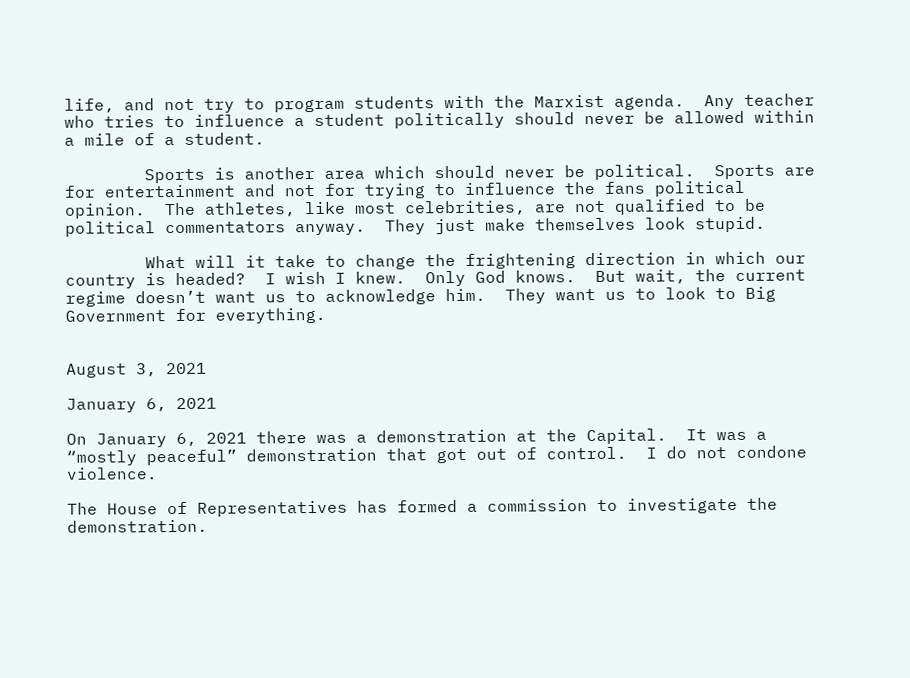life, and not try to program students with the Marxist agenda.  Any teacher who tries to influence a student politically should never be allowed within a mile of a student.

        Sports is another area which should never be political.  Sports are for entertainment and not for trying to influence the fans political opinion.  The athletes, like most celebrities, are not qualified to be political commentators anyway.  They just make themselves look stupid.

        What will it take to change the frightening direction in which our country is headed?  I wish I knew.  Only God knows.  But wait, the current regime doesn’t want us to acknowledge him.  They want us to look to Big Government for everything.


August 3, 2021

January 6, 2021

On January 6, 2021 there was a demonstration at the Capital.  It was a “mostly peaceful” demonstration that got out of control.  I do not condone violence.

The House of Representatives has formed a commission to investigate the demonstration.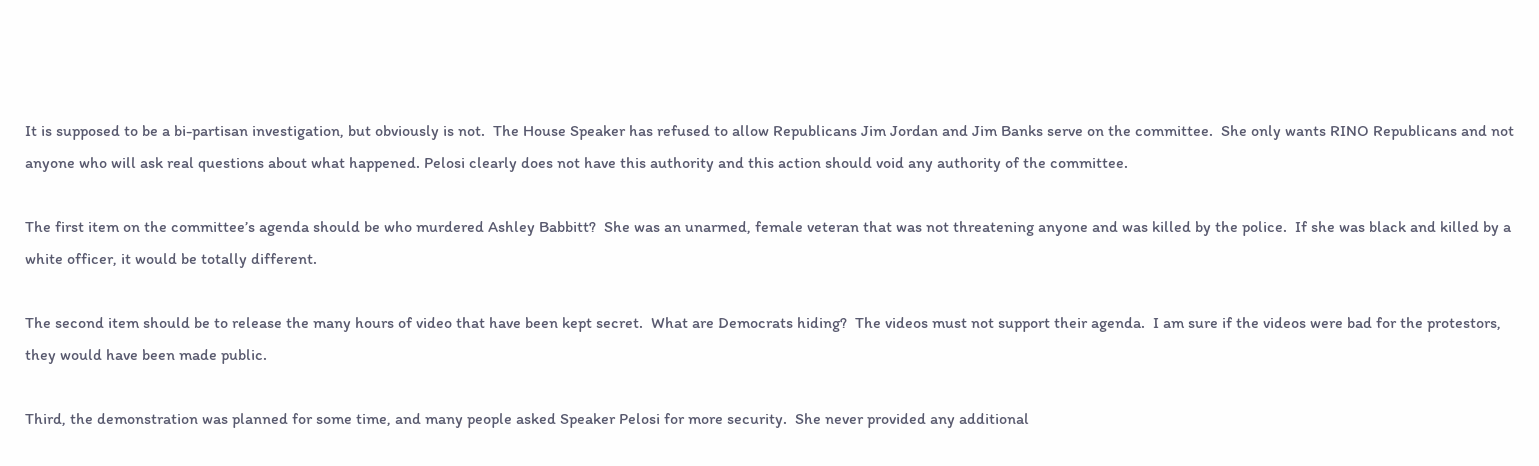It is supposed to be a bi-partisan investigation, but obviously is not.  The House Speaker has refused to allow Republicans Jim Jordan and Jim Banks serve on the committee.  She only wants RINO Republicans and not anyone who will ask real questions about what happened. Pelosi clearly does not have this authority and this action should void any authority of the committee.

The first item on the committee’s agenda should be who murdered Ashley Babbitt?  She was an unarmed, female veteran that was not threatening anyone and was killed by the police.  If she was black and killed by a white officer, it would be totally different.

The second item should be to release the many hours of video that have been kept secret.  What are Democrats hiding?  The videos must not support their agenda.  I am sure if the videos were bad for the protestors, they would have been made public.

Third, the demonstration was planned for some time, and many people asked Speaker Pelosi for more security.  She never provided any additional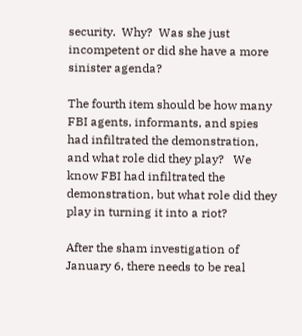security.  Why?  Was she just incompetent or did she have a more sinister agenda?

The fourth item should be how many FBI agents, informants, and spies had infiltrated the demonstration, and what role did they play?   We know FBI had infiltrated the demonstration, but what role did they play in turning it into a riot?

After the sham investigation of January 6, there needs to be real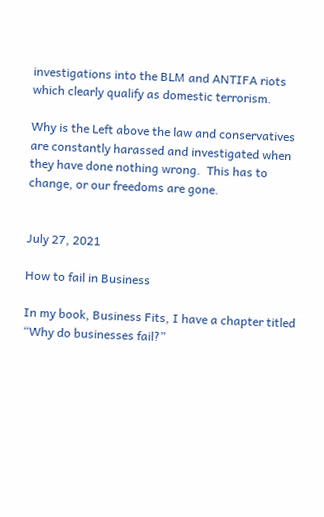investigations into the BLM and ANTIFA riots which clearly qualify as domestic terrorism.

Why is the Left above the law and conservatives are constantly harassed and investigated when they have done nothing wrong.  This has to change, or our freedoms are gone.


July 27, 2021

How to fail in Business

In my book, Business Fits, I have a chapter titled “Why do businesses fail?”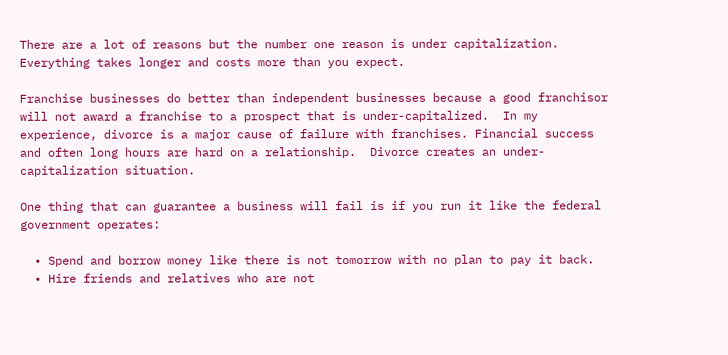There are a lot of reasons but the number one reason is under capitalization.  Everything takes longer and costs more than you expect.

Franchise businesses do better than independent businesses because a good franchisor will not award a franchise to a prospect that is under-capitalized.  In my experience, divorce is a major cause of failure with franchises. Financial success and often long hours are hard on a relationship.  Divorce creates an under-capitalization situation.

One thing that can guarantee a business will fail is if you run it like the federal government operates:

  • Spend and borrow money like there is not tomorrow with no plan to pay it back.
  • Hire friends and relatives who are not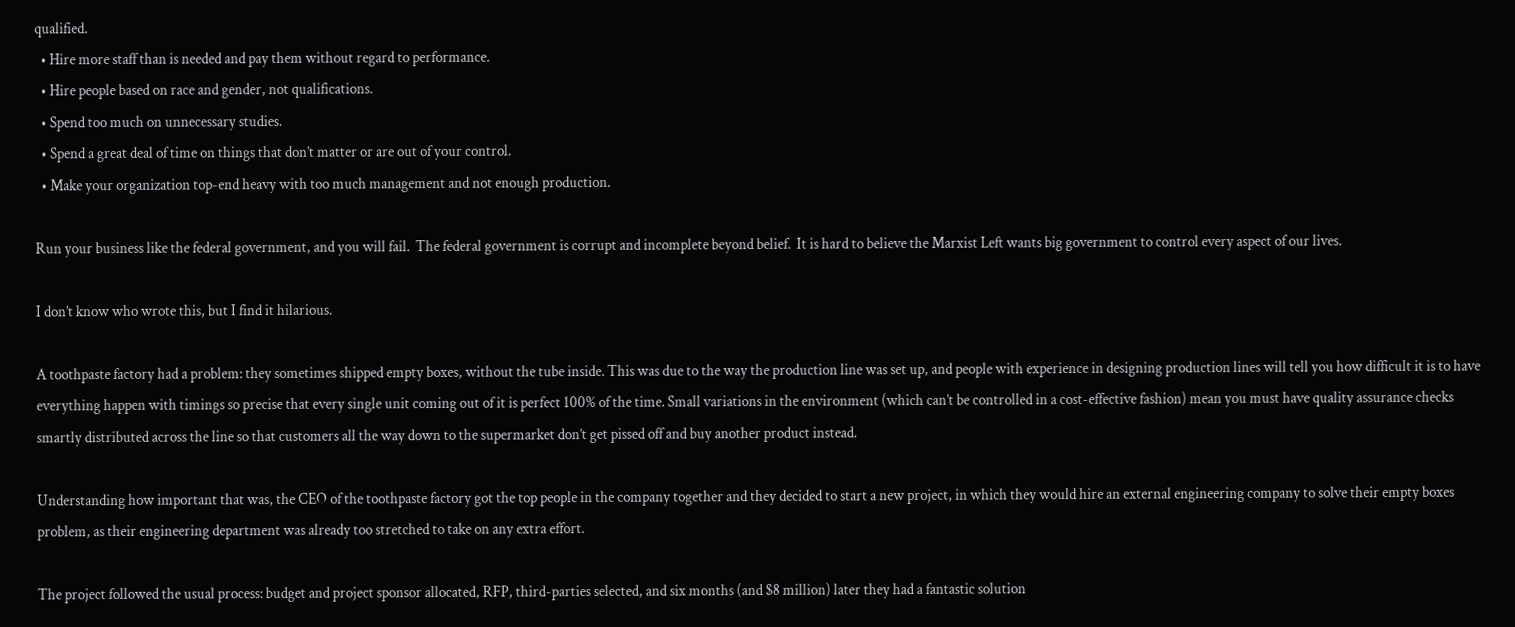qualified.
  • Hire more staff than is needed and pay them without regard to performance.
  • Hire people based on race and gender, not qualifications.
  • Spend too much on unnecessary studies.
  • Spend a great deal of time on things that don’t matter or are out of your control.
  • Make your organization top-end heavy with too much management and not enough production.

Run your business like the federal government, and you will fail.  The federal government is corrupt and incomplete beyond belief.  It is hard to believe the Marxist Left wants big government to control every aspect of our lives.

I don’t know who wrote this, but I find it hilarious.

A toothpaste factory had a problem: they sometimes shipped empty boxes, without the tube inside. This was due to the way the production line was set up, and people with experience in designing production lines will tell you how difficult it is to have everything happen with timings so precise that every single unit coming out of it is perfect 100% of the time. Small variations in the environment (which can’t be controlled in a cost-effective fashion) mean you must have quality assurance checks smartly distributed across the line so that customers all the way down to the supermarket don’t get pissed off and buy another product instead.

Understanding how important that was, the CEO of the toothpaste factory got the top people in the company together and they decided to start a new project, in which they would hire an external engineering company to solve their empty boxes problem, as their engineering department was already too stretched to take on any extra effort.

The project followed the usual process: budget and project sponsor allocated, RFP, third-parties selected, and six months (and $8 million) later they had a fantastic solution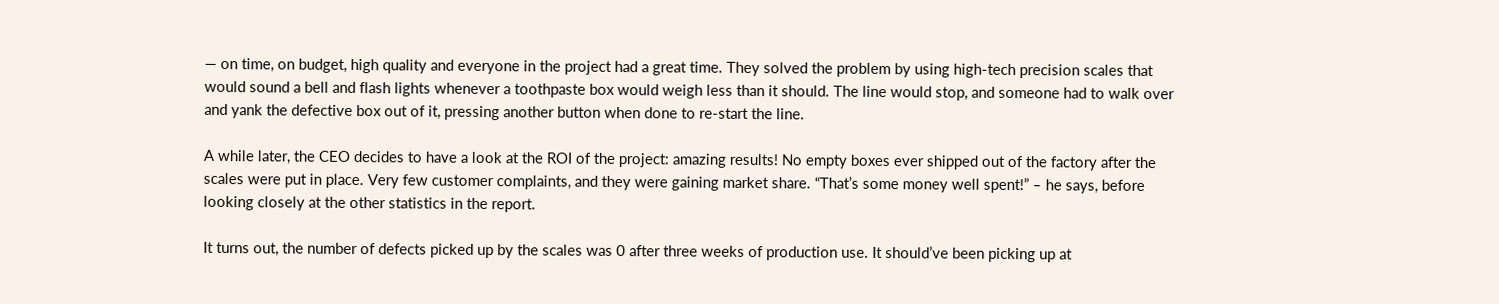— on time, on budget, high quality and everyone in the project had a great time. They solved the problem by using high-tech precision scales that would sound a bell and flash lights whenever a toothpaste box would weigh less than it should. The line would stop, and someone had to walk over and yank the defective box out of it, pressing another button when done to re-start the line.

A while later, the CEO decides to have a look at the ROI of the project: amazing results! No empty boxes ever shipped out of the factory after the scales were put in place. Very few customer complaints, and they were gaining market share. “That’s some money well spent!” – he says, before looking closely at the other statistics in the report.

It turns out, the number of defects picked up by the scales was 0 after three weeks of production use. It should’ve been picking up at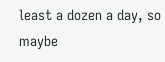least a dozen a day, so maybe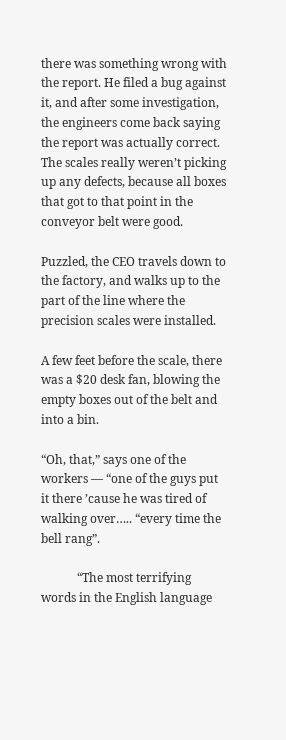there was something wrong with the report. He filed a bug against it, and after some investigation, the engineers come back saying the report was actually correct. The scales really weren’t picking up any defects, because all boxes that got to that point in the conveyor belt were good.

Puzzled, the CEO travels down to the factory, and walks up to the part of the line where the precision scales were installed.

A few feet before the scale, there was a $20 desk fan, blowing the empty boxes out of the belt and into a bin.

“Oh, that,” says one of the workers — “one of the guys put it there ’cause he was tired of walking over….. “every time the bell rang”.

            “The most terrifying words in the English language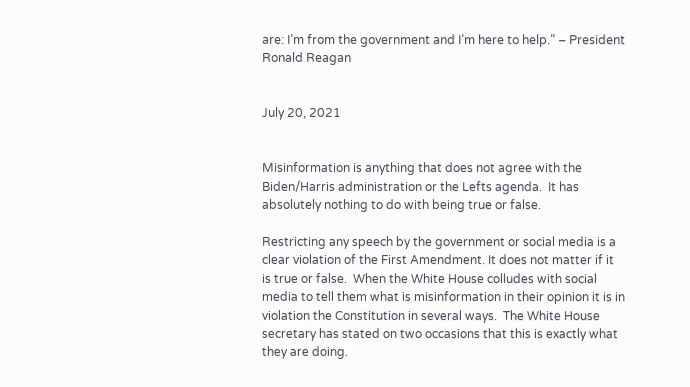are: I’m from the government and I’m here to help.” – President Ronald Reagan


July 20, 2021


Misinformation is anything that does not agree with the Biden/Harris administration or the Lefts agenda.  It has absolutely nothing to do with being true or false.

Restricting any speech by the government or social media is a clear violation of the First Amendment. It does not matter if it is true or false.  When the White House colludes with social media to tell them what is misinformation in their opinion it is in violation the Constitution in several ways.  The White House secretary has stated on two occasions that this is exactly what they are doing.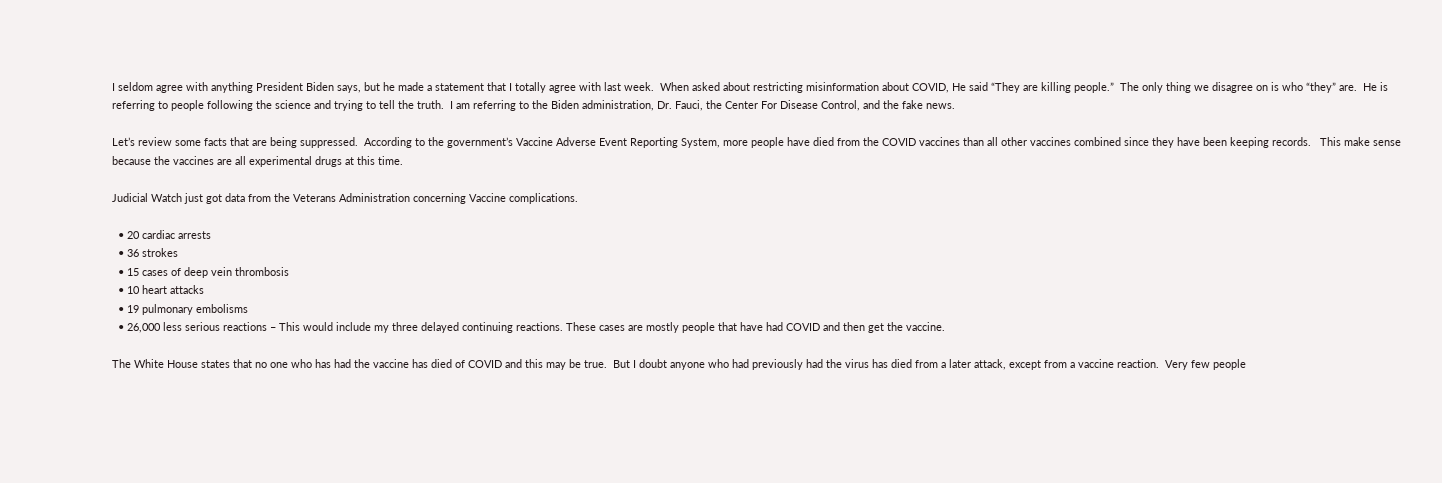I seldom agree with anything President Biden says, but he made a statement that I totally agree with last week.  When asked about restricting misinformation about COVID, He said “They are killing people.”  The only thing we disagree on is who “they” are.  He is referring to people following the science and trying to tell the truth.  I am referring to the Biden administration, Dr. Fauci, the Center For Disease Control, and the fake news.

Let’s review some facts that are being suppressed.  According to the government’s Vaccine Adverse Event Reporting System, more people have died from the COVID vaccines than all other vaccines combined since they have been keeping records.   This make sense because the vaccines are all experimental drugs at this time.

Judicial Watch just got data from the Veterans Administration concerning Vaccine complications.

  • 20 cardiac arrests
  • 36 strokes
  • 15 cases of deep vein thrombosis
  • 10 heart attacks
  • 19 pulmonary embolisms
  • 26,000 less serious reactions – This would include my three delayed continuing reactions. These cases are mostly people that have had COVID and then get the vaccine.

The White House states that no one who has had the vaccine has died of COVID and this may be true.  But I doubt anyone who had previously had the virus has died from a later attack, except from a vaccine reaction.  Very few people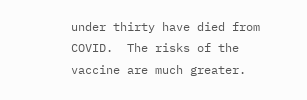under thirty have died from COVID.  The risks of the vaccine are much greater.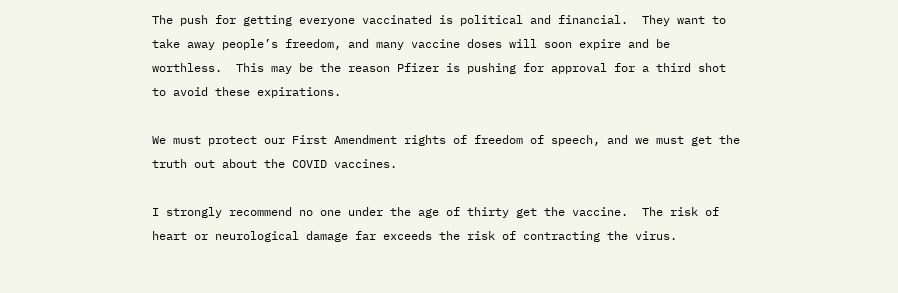The push for getting everyone vaccinated is political and financial.  They want to take away people’s freedom, and many vaccine doses will soon expire and be worthless.  This may be the reason Pfizer is pushing for approval for a third shot to avoid these expirations.

We must protect our First Amendment rights of freedom of speech, and we must get the truth out about the COVID vaccines.

I strongly recommend no one under the age of thirty get the vaccine.  The risk of heart or neurological damage far exceeds the risk of contracting the virus.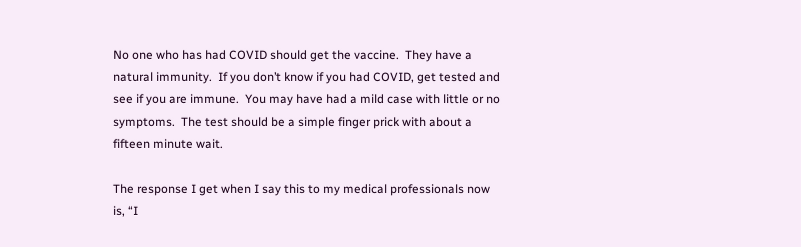No one who has had COVID should get the vaccine.  They have a natural immunity.  If you don’t know if you had COVID, get tested and see if you are immune.  You may have had a mild case with little or no symptoms.  The test should be a simple finger prick with about a fifteen minute wait.

The response I get when I say this to my medical professionals now is, “I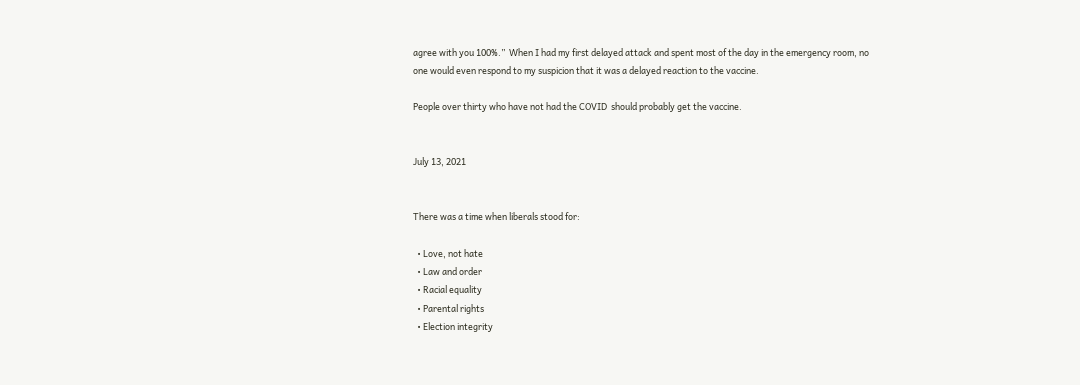agree with you 100%.”  When I had my first delayed attack and spent most of the day in the emergency room, no one would even respond to my suspicion that it was a delayed reaction to the vaccine.

People over thirty who have not had the COVID  should probably get the vaccine.


July 13, 2021


There was a time when liberals stood for:

  • Love, not hate
  • Law and order
  • Racial equality
  • Parental rights
  • Election integrity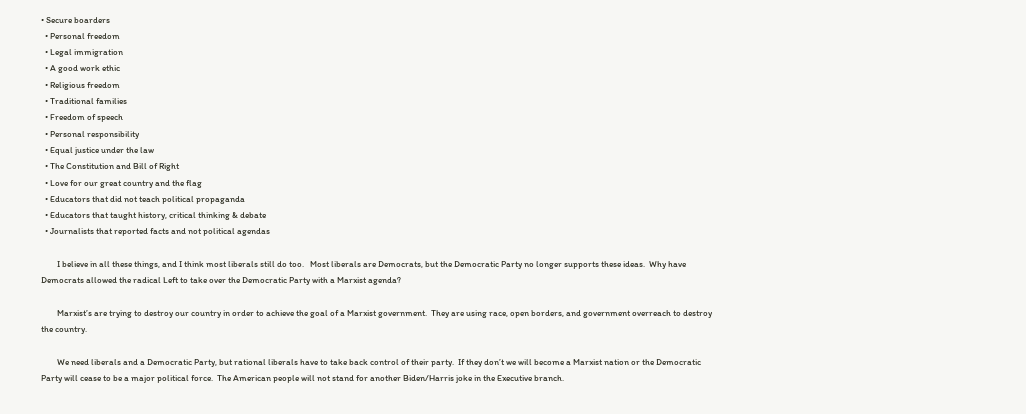• Secure boarders
  • Personal freedom
  • Legal immigration
  • A good work ethic
  • Religious freedom
  • Traditional families
  • Freedom of speech
  • Personal responsibility
  • Equal justice under the law
  • The Constitution and Bill of Right
  • Love for our great country and the flag
  • Educators that did not teach political propaganda
  • Educators that taught history, critical thinking & debate
  • Journalists that reported facts and not political agendas

        I believe in all these things, and I think most liberals still do too.   Most liberals are Democrats, but the Democratic Party no longer supports these ideas.  Why have Democrats allowed the radical Left to take over the Democratic Party with a Marxist agenda?

        Marxist’s are trying to destroy our country in order to achieve the goal of a Marxist government.  They are using race, open borders, and government overreach to destroy the country.

        We need liberals and a Democratic Party, but rational liberals have to take back control of their party.  If they don’t we will become a Marxist nation or the Democratic Party will cease to be a major political force.  The American people will not stand for another Biden/Harris joke in the Executive branch.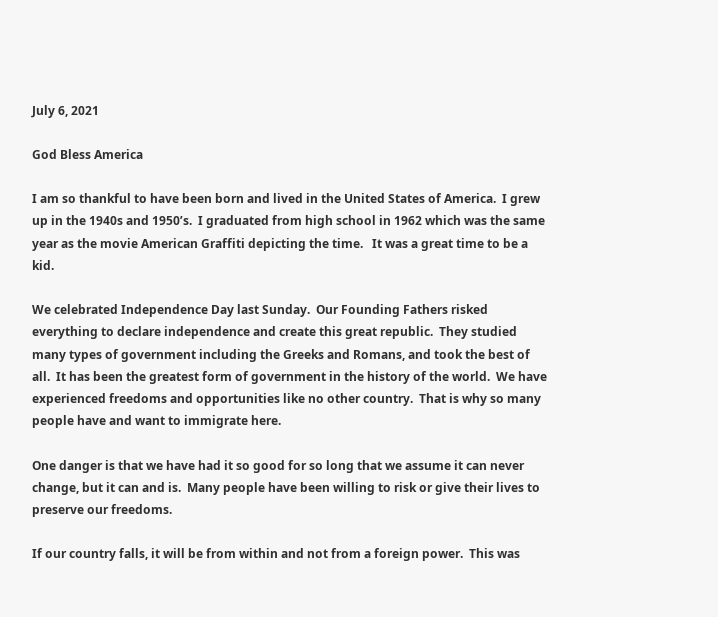July 6, 2021

God Bless America

I am so thankful to have been born and lived in the United States of America.  I grew up in the 1940s and 1950’s.  I graduated from high school in 1962 which was the same year as the movie American Graffiti depicting the time.   It was a great time to be a kid.

We celebrated Independence Day last Sunday.  Our Founding Fathers risked everything to declare independence and create this great republic.  They studied many types of government including the Greeks and Romans, and took the best of all.  It has been the greatest form of government in the history of the world.  We have experienced freedoms and opportunities like no other country.  That is why so many people have and want to immigrate here.

One danger is that we have had it so good for so long that we assume it can never change, but it can and is.  Many people have been willing to risk or give their lives to preserve our freedoms.

If our country falls, it will be from within and not from a foreign power.  This was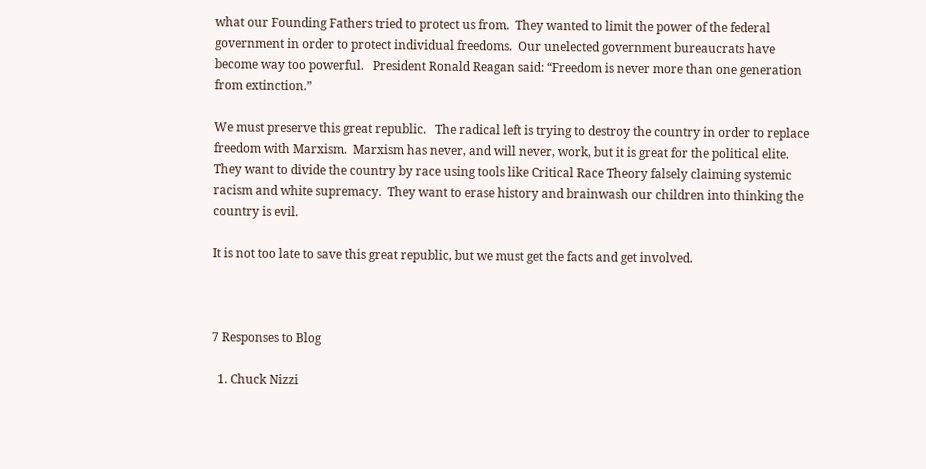what our Founding Fathers tried to protect us from.  They wanted to limit the power of the federal government in order to protect individual freedoms.  Our unelected government bureaucrats have become way too powerful.   President Ronald Reagan said: “Freedom is never more than one generation from extinction.”

We must preserve this great republic.   The radical left is trying to destroy the country in order to replace freedom with Marxism.  Marxism has never, and will never, work, but it is great for the political elite.  They want to divide the country by race using tools like Critical Race Theory falsely claiming systemic racism and white supremacy.  They want to erase history and brainwash our children into thinking the country is evil.

It is not too late to save this great republic, but we must get the facts and get involved.



7 Responses to Blog

  1. Chuck Nizzi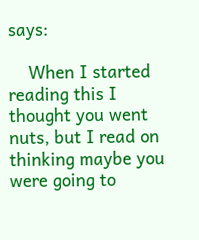says:

    When I started reading this I thought you went nuts, but I read on thinking maybe you were going to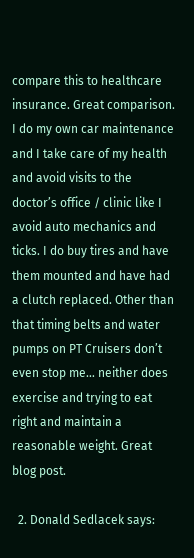compare this to healthcare insurance. Great comparison. I do my own car maintenance and I take care of my health and avoid visits to the doctor’s office / clinic like I avoid auto mechanics and ticks. I do buy tires and have them mounted and have had a clutch replaced. Other than that timing belts and water pumps on PT Cruisers don’t even stop me… neither does exercise and trying to eat right and maintain a reasonable weight. Great blog post.

  2. Donald Sedlacek says: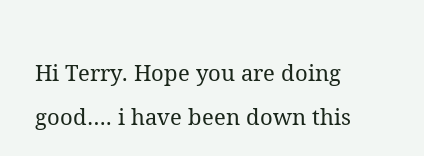Hi Terry. Hope you are doing good…. i have been down this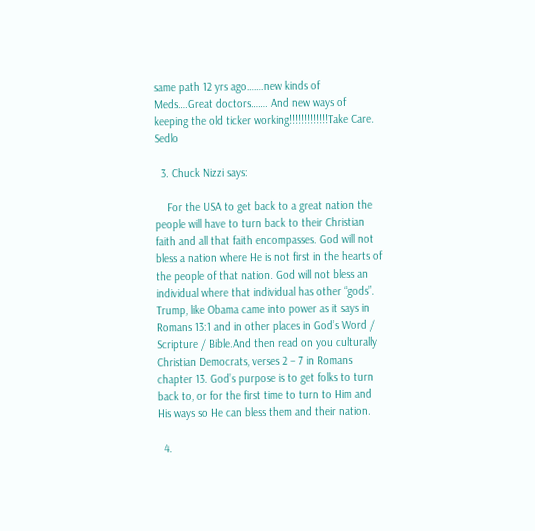same path 12 yrs ago…….new kinds of Meds….Great doctors……. And new ways of keeping the old ticker working!!!!!!!!!!!!!Take Care. Sedlo

  3. Chuck Nizzi says:

    For the USA to get back to a great nation the people will have to turn back to their Christian faith and all that faith encompasses. God will not bless a nation where He is not first in the hearts of the people of that nation. God will not bless an individual where that individual has other “gods”. Trump, like Obama came into power as it says in Romans 13:1 and in other places in God’s Word / Scripture / Bible.And then read on you culturally Christian Democrats, verses 2 – 7 in Romans chapter 13. God’s purpose is to get folks to turn back to, or for the first time to turn to Him and His ways so He can bless them and their nation.

  4.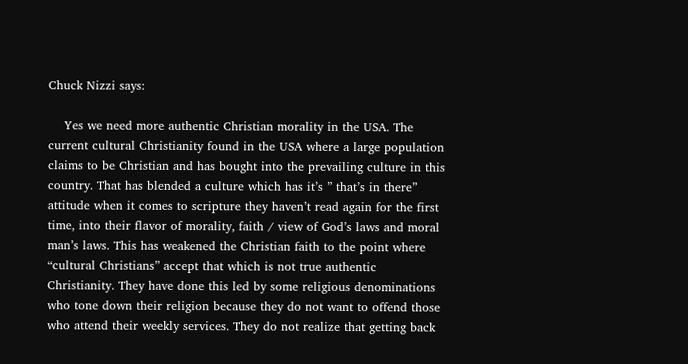Chuck Nizzi says:

    Yes we need more authentic Christian morality in the USA. The current cultural Christianity found in the USA where a large population claims to be Christian and has bought into the prevailing culture in this country. That has blended a culture which has it’s ” that’s in there” attitude when it comes to scripture they haven’t read again for the first time, into their flavor of morality, faith / view of God’s laws and moral man’s laws. This has weakened the Christian faith to the point where “cultural Christians” accept that which is not true authentic Christianity. They have done this led by some religious denominations who tone down their religion because they do not want to offend those who attend their weekly services. They do not realize that getting back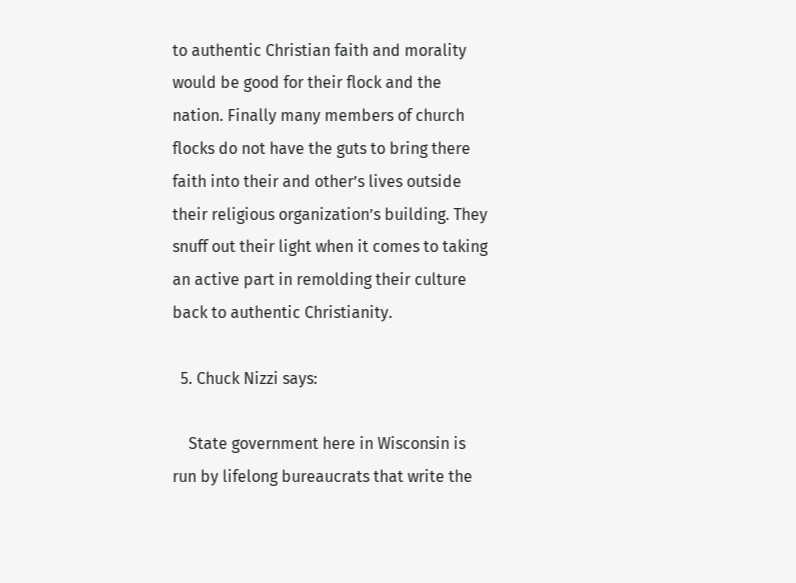to authentic Christian faith and morality would be good for their flock and the nation. Finally many members of church flocks do not have the guts to bring there faith into their and other’s lives outside their religious organization’s building. They snuff out their light when it comes to taking an active part in remolding their culture back to authentic Christianity.

  5. Chuck Nizzi says:

    State government here in Wisconsin is run by lifelong bureaucrats that write the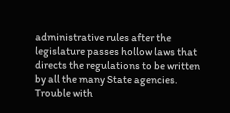administrative rules after the legislature passes hollow laws that directs the regulations to be written by all the many State agencies. Trouble with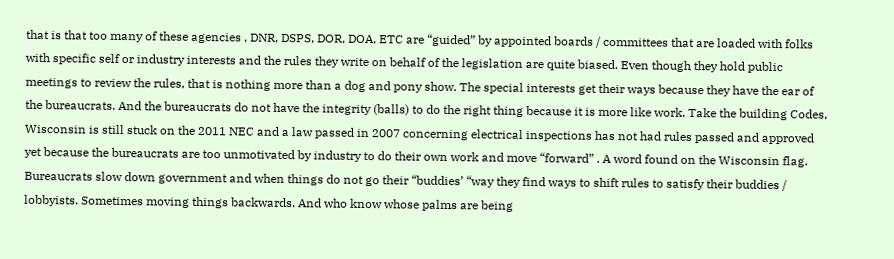that is that too many of these agencies , DNR, DSPS, DOR, DOA, ETC are “guided” by appointed boards / committees that are loaded with folks with specific self or industry interests and the rules they write on behalf of the legislation are quite biased. Even though they hold public meetings to review the rules, that is nothing more than a dog and pony show. The special interests get their ways because they have the ear of the bureaucrats. And the bureaucrats do not have the integrity (balls) to do the right thing because it is more like work. Take the building Codes, Wisconsin is still stuck on the 2011 NEC and a law passed in 2007 concerning electrical inspections has not had rules passed and approved yet because the bureaucrats are too unmotivated by industry to do their own work and move “forward” . A word found on the Wisconsin flag. Bureaucrats slow down government and when things do not go their “buddies’ “way they find ways to shift rules to satisfy their buddies / lobbyists. Sometimes moving things backwards. And who know whose palms are being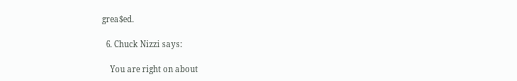grea$ed.

  6. Chuck Nizzi says:

    You are right on about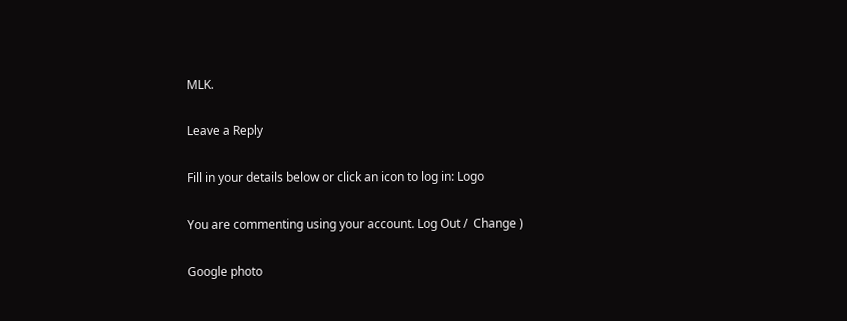MLK.

Leave a Reply

Fill in your details below or click an icon to log in: Logo

You are commenting using your account. Log Out /  Change )

Google photo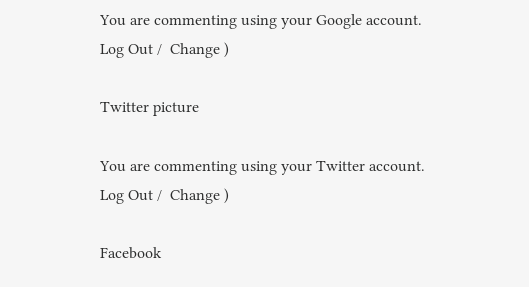You are commenting using your Google account. Log Out /  Change )

Twitter picture

You are commenting using your Twitter account. Log Out /  Change )

Facebook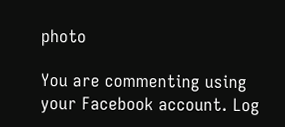photo

You are commenting using your Facebook account. Log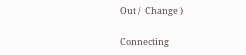Out /  Change )

Connecting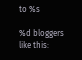to %s

%d bloggers like this: